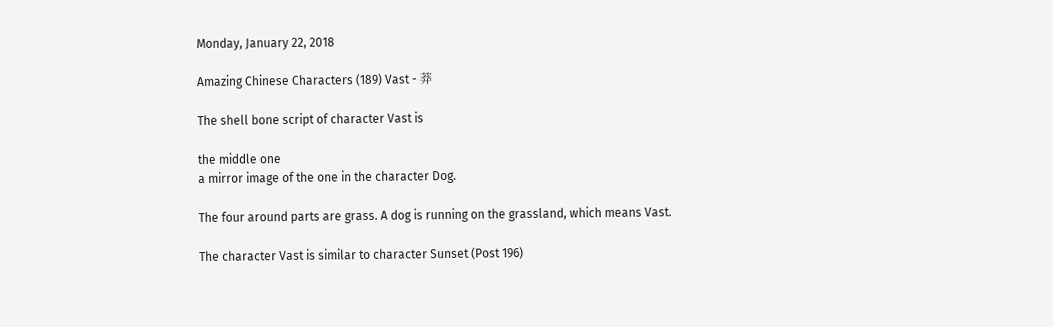Monday, January 22, 2018

Amazing Chinese Characters (189) Vast - 莽

The shell bone script of character Vast is

the middle one
a mirror image of the one in the character Dog.

The four around parts are grass. A dog is running on the grassland, which means Vast.

The character Vast is similar to character Sunset (Post 196)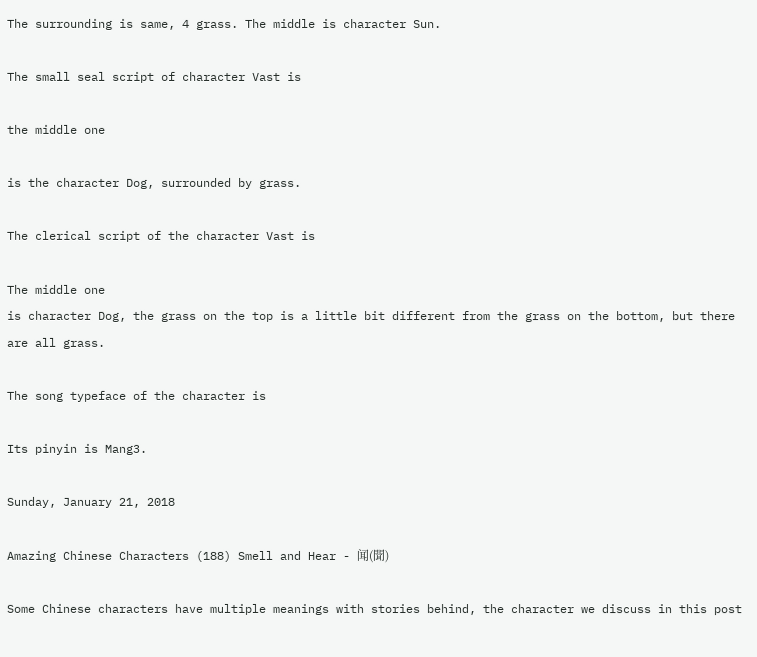The surrounding is same, 4 grass. The middle is character Sun.

The small seal script of character Vast is

the middle one

is the character Dog, surrounded by grass.

The clerical script of the character Vast is

The middle one
is character Dog, the grass on the top is a little bit different from the grass on the bottom, but there are all grass.

The song typeface of the character is

Its pinyin is Mang3.

Sunday, January 21, 2018

Amazing Chinese Characters (188) Smell and Hear - 闻(聞)

Some Chinese characters have multiple meanings with stories behind, the character we discuss in this post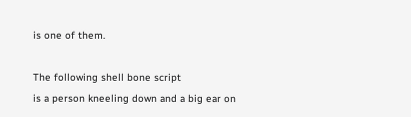is one of them.

The following shell bone script
is a person kneeling down and a big ear on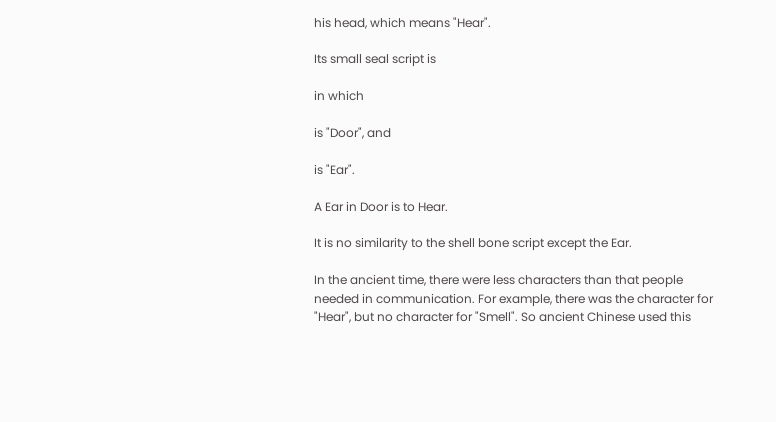his head, which means "Hear".

Its small seal script is

in which

is "Door", and

is "Ear".

A Ear in Door is to Hear.

It is no similarity to the shell bone script except the Ear.

In the ancient time, there were less characters than that people needed in communication. For example, there was the character for "Hear", but no character for "Smell". So ancient Chinese used this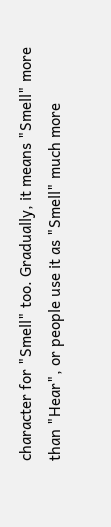character for "Smell" too. Gradually, it means "Smell" more than "Hear", or people use it as "Smell" much more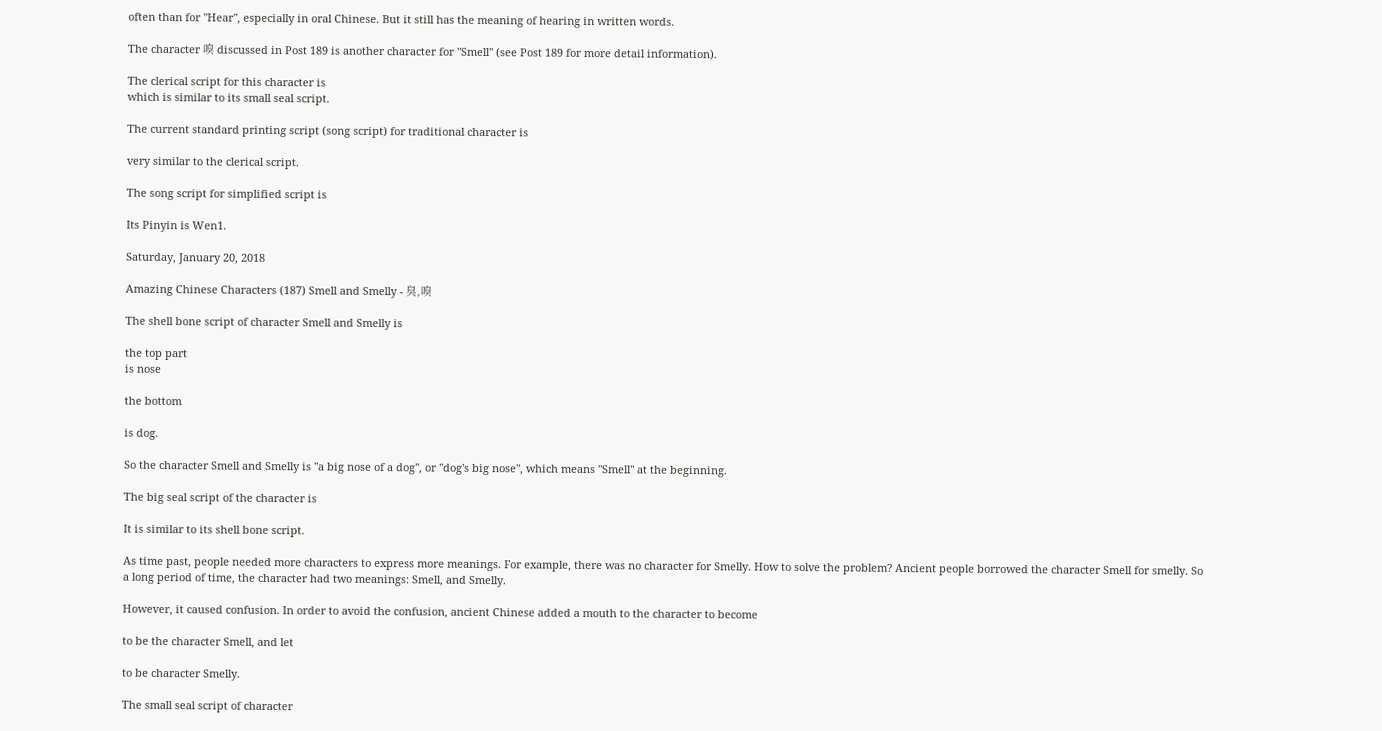often than for "Hear", especially in oral Chinese. But it still has the meaning of hearing in written words.

The character 嗅 discussed in Post 189 is another character for "Smell" (see Post 189 for more detail information).

The clerical script for this character is
which is similar to its small seal script.

The current standard printing script (song script) for traditional character is

very similar to the clerical script.

The song script for simplified script is

Its Pinyin is Wen1.

Saturday, January 20, 2018

Amazing Chinese Characters (187) Smell and Smelly - 臭,嗅

The shell bone script of character Smell and Smelly is

the top part
is nose

the bottom

is dog.

So the character Smell and Smelly is "a big nose of a dog", or "dog's big nose", which means "Smell" at the beginning.

The big seal script of the character is

It is similar to its shell bone script.

As time past, people needed more characters to express more meanings. For example, there was no character for Smelly. How to solve the problem? Ancient people borrowed the character Smell for smelly. So a long period of time, the character had two meanings: Smell, and Smelly.

However, it caused confusion. In order to avoid the confusion, ancient Chinese added a mouth to the character to become

to be the character Smell, and let

to be character Smelly.

The small seal script of character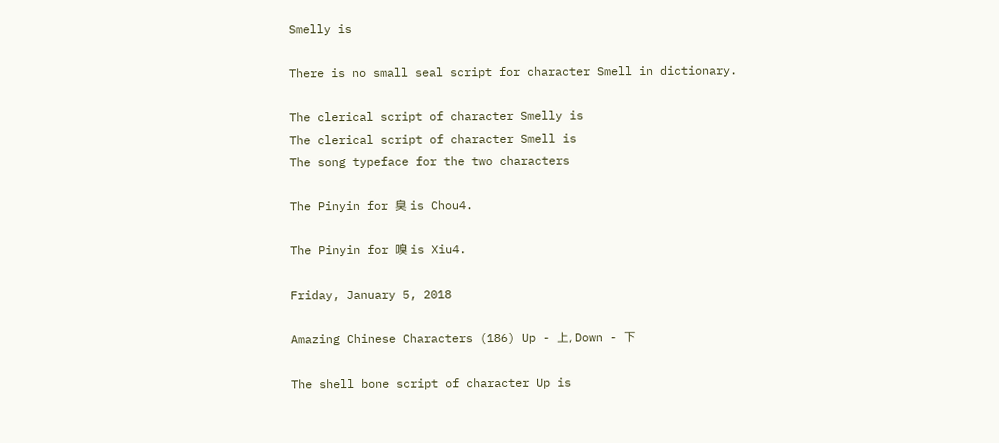Smelly is

There is no small seal script for character Smell in dictionary.

The clerical script of character Smelly is
The clerical script of character Smell is
The song typeface for the two characters

The Pinyin for 臭 is Chou4.

The Pinyin for 嗅 is Xiu4.

Friday, January 5, 2018

Amazing Chinese Characters (186) Up - 上, Down - 下

The shell bone script of character Up is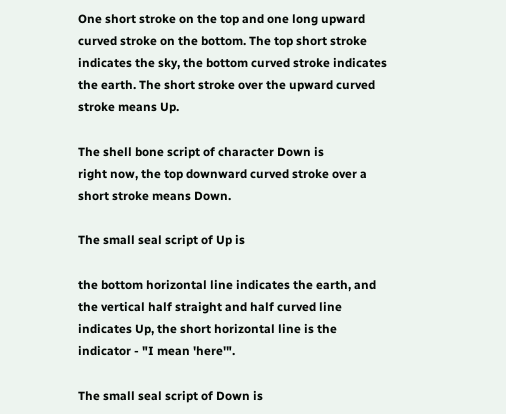One short stroke on the top and one long upward curved stroke on the bottom. The top short stroke indicates the sky, the bottom curved stroke indicates the earth. The short stroke over the upward curved stroke means Up.

The shell bone script of character Down is
right now, the top downward curved stroke over a short stroke means Down.

The small seal script of Up is

the bottom horizontal line indicates the earth, and the vertical half straight and half curved line indicates Up, the short horizontal line is the indicator - "I mean 'here'".

The small seal script of Down is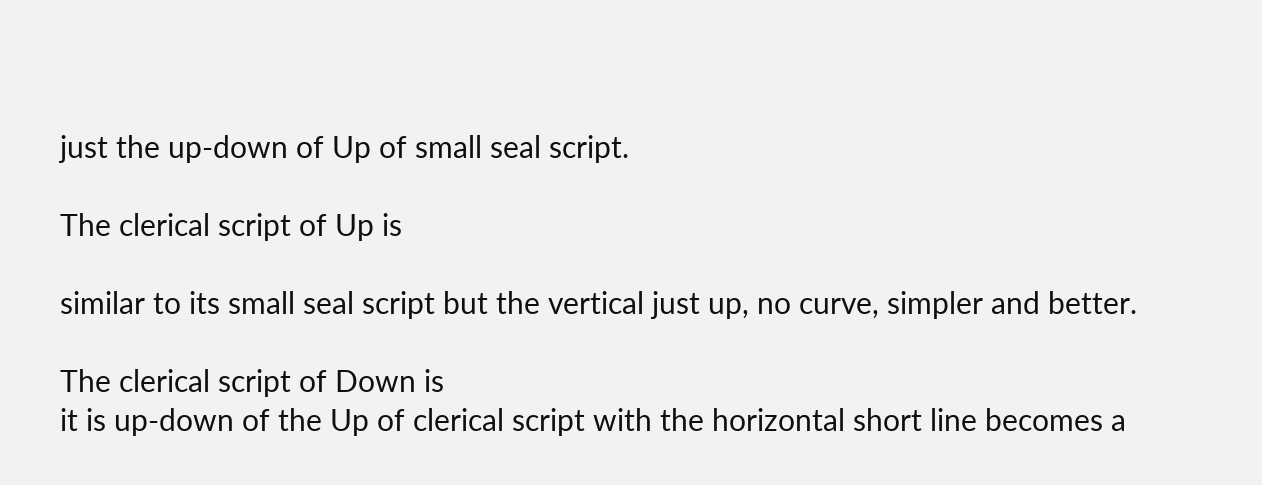just the up-down of Up of small seal script.

The clerical script of Up is

similar to its small seal script but the vertical just up, no curve, simpler and better.

The clerical script of Down is
it is up-down of the Up of clerical script with the horizontal short line becomes a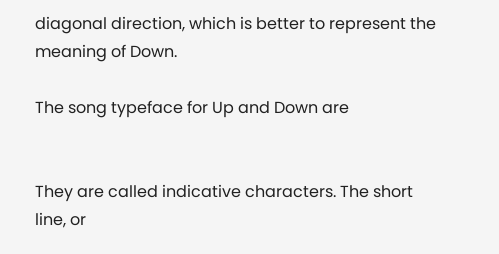diagonal direction, which is better to represent the meaning of Down.

The song typeface for Up and Down are


They are called indicative characters. The short line, or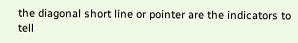the diagonal short line or pointer are the indicators to tell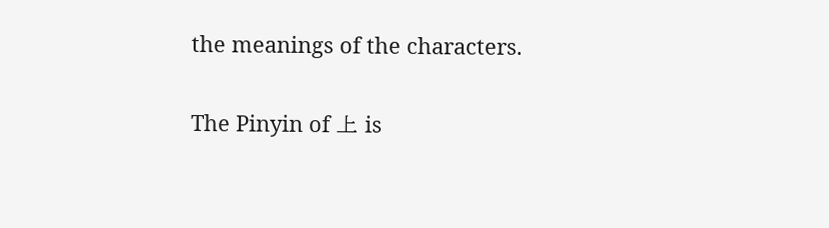the meanings of the characters.

The Pinyin of 上 is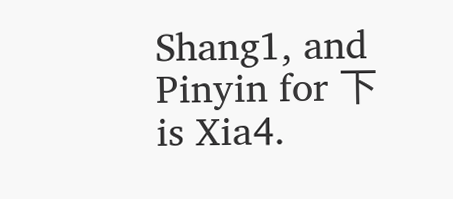Shang1, and Pinyin for 下 is Xia4.